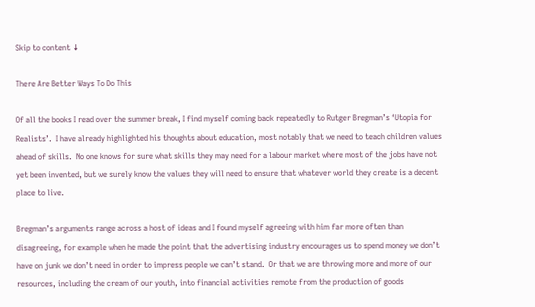Skip to content ↓

There Are Better Ways To Do This

Of all the books I read over the summer break, I find myself coming back repeatedly to Rutger Bregman’s ‘Utopia for Realists’.  I have already highlighted his thoughts about education, most notably that we need to teach children values ahead of skills.  No one knows for sure what skills they may need for a labour market where most of the jobs have not yet been invented, but we surely know the values they will need to ensure that whatever world they create is a decent place to live.

Bregman’s arguments range across a host of ideas and I found myself agreeing with him far more often than disagreeing, for example when he made the point that the advertising industry encourages us to spend money we don’t have on junk we don’t need in order to impress people we can’t stand.  Or that we are throwing more and more of our resources, including the cream of our youth, into financial activities remote from the production of goods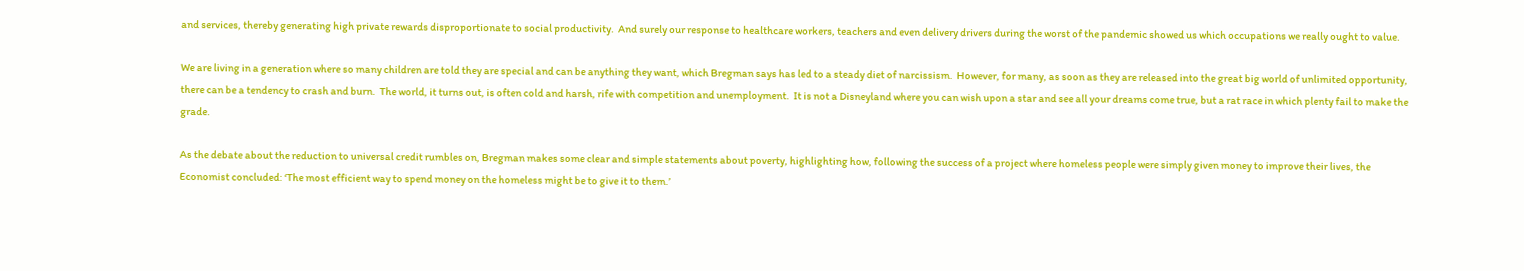and services, thereby generating high private rewards disproportionate to social productivity.  And surely our response to healthcare workers, teachers and even delivery drivers during the worst of the pandemic showed us which occupations we really ought to value.

We are living in a generation where so many children are told they are special and can be anything they want, which Bregman says has led to a steady diet of narcissism.  However, for many, as soon as they are released into the great big world of unlimited opportunity, there can be a tendency to crash and burn.  The world, it turns out, is often cold and harsh, rife with competition and unemployment.  It is not a Disneyland where you can wish upon a star and see all your dreams come true, but a rat race in which plenty fail to make the grade.

As the debate about the reduction to universal credit rumbles on, Bregman makes some clear and simple statements about poverty, highlighting how, following the success of a project where homeless people were simply given money to improve their lives, the Economist concluded: ‘The most efficient way to spend money on the homeless might be to give it to them.’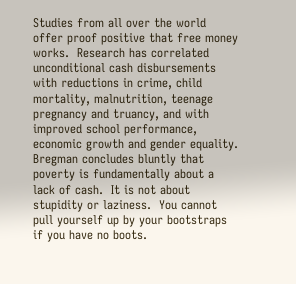Studies from all over the world offer proof positive that free money works.  Research has correlated unconditional cash disbursements with reductions in crime, child mortality, malnutrition, teenage pregnancy and truancy, and with improved school performance, economic growth and gender equality.  Bregman concludes bluntly that poverty is fundamentally about a lack of cash.  It is not about stupidity or laziness.  You cannot pull yourself up by your bootstraps if you have no boots.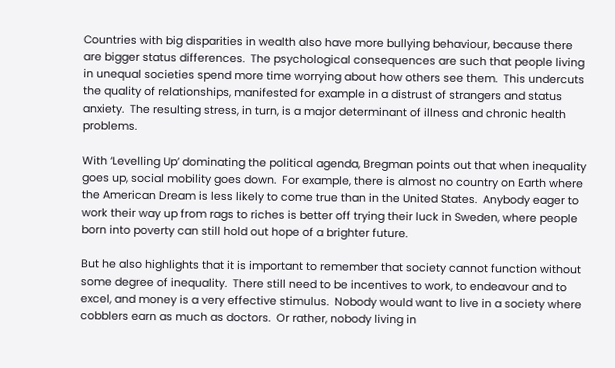Countries with big disparities in wealth also have more bullying behaviour, because there are bigger status differences.  The psychological consequences are such that people living in unequal societies spend more time worrying about how others see them.  This undercuts the quality of relationships, manifested for example in a distrust of strangers and status anxiety.  The resulting stress, in turn, is a major determinant of illness and chronic health problems.

With ‘Levelling Up’ dominating the political agenda, Bregman points out that when inequality goes up, social mobility goes down.  For example, there is almost no country on Earth where the American Dream is less likely to come true than in the United States.  Anybody eager to work their way up from rags to riches is better off trying their luck in Sweden, where people born into poverty can still hold out hope of a brighter future.

But he also highlights that it is important to remember that society cannot function without some degree of inequality.  There still need to be incentives to work, to endeavour and to excel, and money is a very effective stimulus.  Nobody would want to live in a society where cobblers earn as much as doctors.  Or rather, nobody living in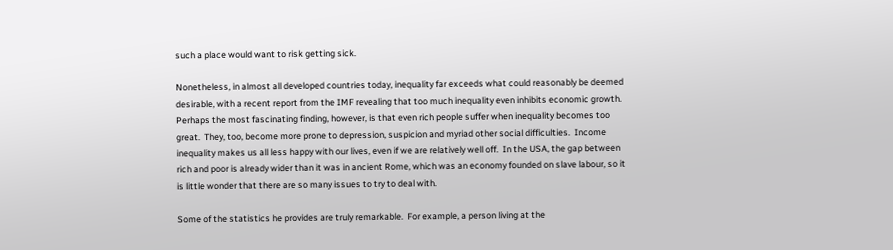such a place would want to risk getting sick.

Nonetheless, in almost all developed countries today, inequality far exceeds what could reasonably be deemed desirable, with a recent report from the IMF revealing that too much inequality even inhibits economic growth.  Perhaps the most fascinating finding, however, is that even rich people suffer when inequality becomes too great.  They, too, become more prone to depression, suspicion and myriad other social difficulties.  Income inequality makes us all less happy with our lives, even if we are relatively well off.  In the USA, the gap between rich and poor is already wider than it was in ancient Rome, which was an economy founded on slave labour, so it is little wonder that there are so many issues to try to deal with.

Some of the statistics he provides are truly remarkable.  For example, a person living at the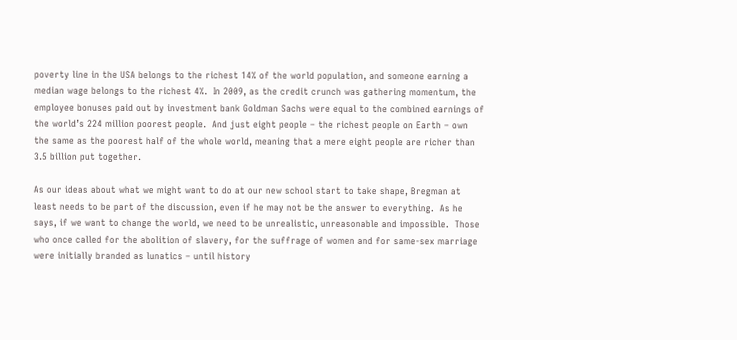poverty line in the USA belongs to the richest 14% of the world population, and someone earning a median wage belongs to the richest 4%.  In 2009, as the credit crunch was gathering momentum, the employee bonuses paid out by investment bank Goldman Sachs were equal to the combined earnings of the world’s 224 million poorest people.  And just eight people – the richest people on Earth – own the same as the poorest half of the whole world, meaning that a mere eight people are richer than 3.5 billion put together.

As our ideas about what we might want to do at our new school start to take shape, Bregman at least needs to be part of the discussion, even if he may not be the answer to everything.  As he says, if we want to change the world, we need to be unrealistic, unreasonable and impossible.  Those who once called for the abolition of slavery, for the suffrage of women and for same-sex marriage were initially branded as lunatics – until history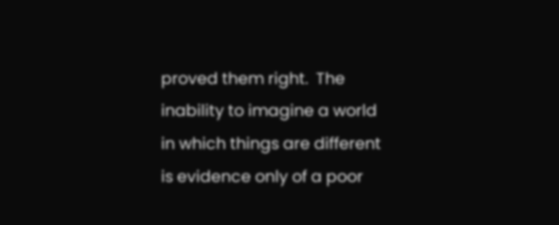proved them right.  The inability to imagine a world in which things are different is evidence only of a poor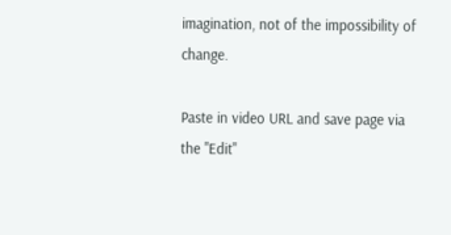imagination, not of the impossibility of change.

Paste in video URL and save page via the "Edit"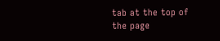tab at the top of the page